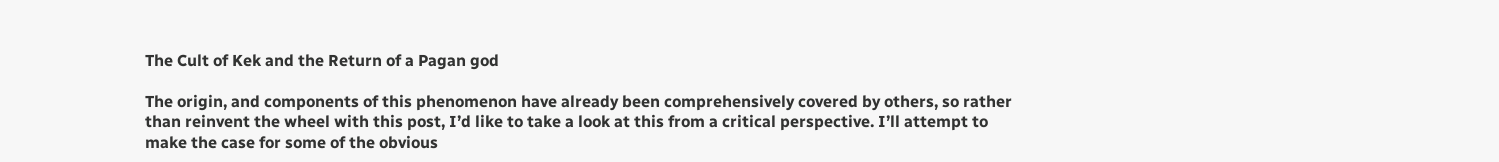The Cult of Kek and the Return of a Pagan god

The origin, and components of this phenomenon have already been comprehensively covered by others, so rather than reinvent the wheel with this post, I’d like to take a look at this from a critical perspective. I’ll attempt to make the case for some of the obvious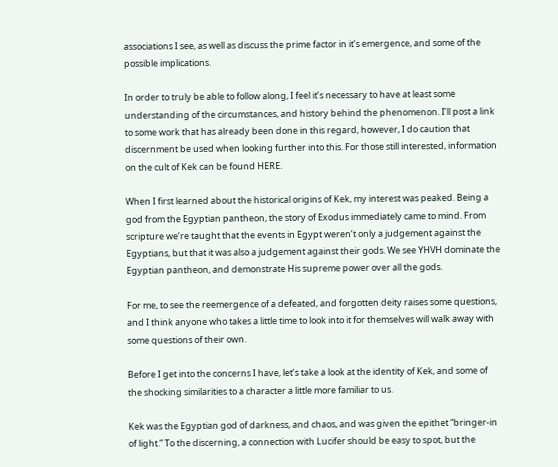associations I see, as well as discuss the prime factor in it’s emergence, and some of the possible implications.

In order to truly be able to follow along, I feel it’s necessary to have at least some understanding of the circumstances, and history behind the phenomenon. I’ll post a link to some work that has already been done in this regard, however, I do caution that discernment be used when looking further into this. For those still interested, information on the cult of Kek can be found HERE.

When I first learned about the historical origins of Kek, my interest was peaked. Being a god from the Egyptian pantheon, the story of Exodus immediately came to mind. From scripture we’re taught that the events in Egypt weren’t only a judgement against the Egyptians, but that it was also a judgement against their gods. We see YHVH dominate the Egyptian pantheon, and demonstrate His supreme power over all the gods.

For me, to see the reemergence of a defeated, and forgotten deity raises some questions, and I think anyone who takes a little time to look into it for themselves will walk away with some questions of their own.

Before I get into the concerns I have, let’s take a look at the identity of Kek, and some of the shocking similarities to a character a little more familiar to us.

Kek was the Egyptian god of darkness, and chaos, and was given the epithet “bringer-in of light.” To the discerning, a connection with Lucifer should be easy to spot, but the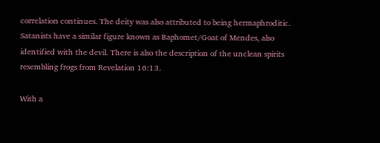correlation continues. The deity was also attributed to being hermaphroditic. Satanists have a similar figure known as Baphomet/Goat of Mendes, also identified with the devil. There is also the description of the unclean spirits resembling frogs from Revelation 16:13.

With a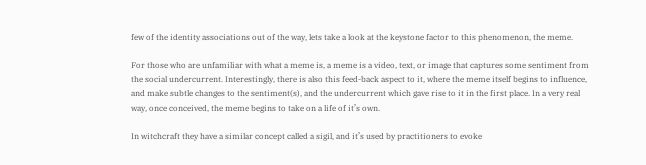few of the identity associations out of the way, lets take a look at the keystone factor to this phenomenon, the meme.

For those who are unfamiliar with what a meme is, a meme is a video, text, or image that captures some sentiment from the social undercurrent. Interestingly, there is also this feed-back aspect to it, where the meme itself begins to influence, and make subtle changes to the sentiment(s), and the undercurrent which gave rise to it in the first place. In a very real way, once conceived, the meme begins to take on a life of it’s own.

In witchcraft they have a similar concept called a sigil, and it’s used by practitioners to evoke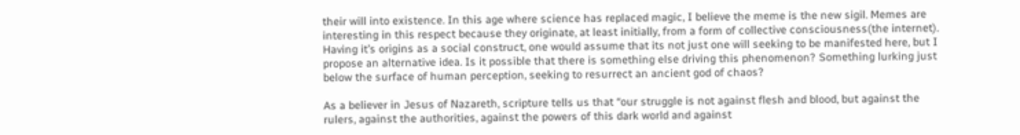their will into existence. In this age where science has replaced magic, I believe the meme is the new sigil. Memes are interesting in this respect because they originate, at least initially, from a form of collective consciousness(the internet). Having it’s origins as a social construct, one would assume that its not just one will seeking to be manifested here, but I propose an alternative idea. Is it possible that there is something else driving this phenomenon? Something lurking just below the surface of human perception, seeking to resurrect an ancient god of chaos?

As a believer in Jesus of Nazareth, scripture tells us that “our struggle is not against flesh and blood, but against the rulers, against the authorities, against the powers of this dark world and against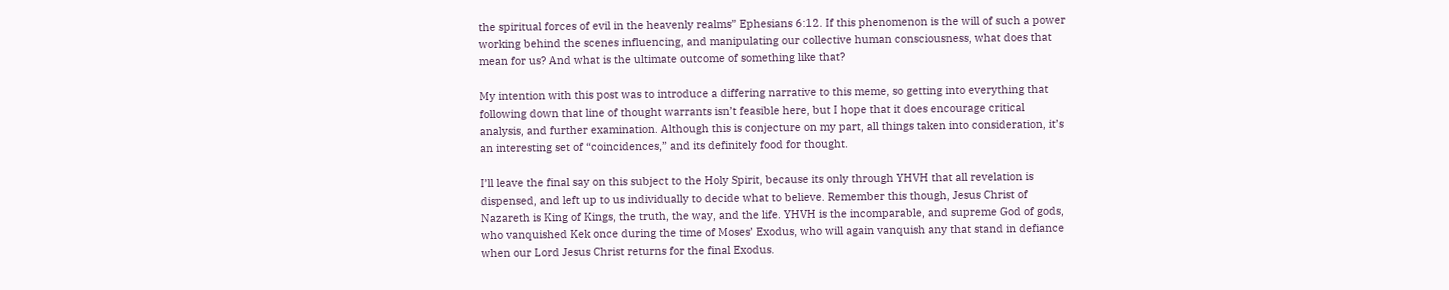the spiritual forces of evil in the heavenly realms” Ephesians 6:12. If this phenomenon is the will of such a power working behind the scenes influencing, and manipulating our collective human consciousness, what does that mean for us? And what is the ultimate outcome of something like that?

My intention with this post was to introduce a differing narrative to this meme, so getting into everything that following down that line of thought warrants isn’t feasible here, but I hope that it does encourage critical analysis, and further examination. Although this is conjecture on my part, all things taken into consideration, it’s an interesting set of “coincidences,” and its definitely food for thought.

I’ll leave the final say on this subject to the Holy Spirit, because its only through YHVH that all revelation is dispensed, and left up to us individually to decide what to believe. Remember this though, Jesus Christ of Nazareth is King of Kings, the truth, the way, and the life. YHVH is the incomparable, and supreme God of gods, who vanquished Kek once during the time of Moses’ Exodus, who will again vanquish any that stand in defiance when our Lord Jesus Christ returns for the final Exodus.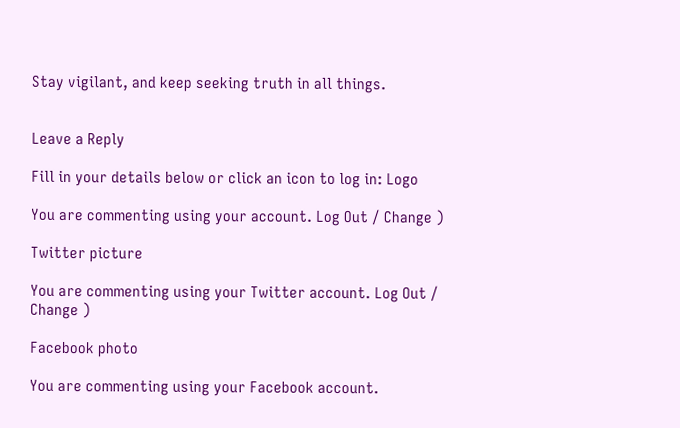Stay vigilant, and keep seeking truth in all things.


Leave a Reply

Fill in your details below or click an icon to log in: Logo

You are commenting using your account. Log Out / Change )

Twitter picture

You are commenting using your Twitter account. Log Out / Change )

Facebook photo

You are commenting using your Facebook account.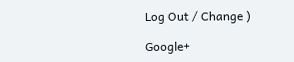Log Out / Change )

Google+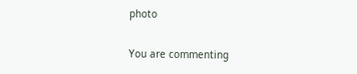photo

You are commenting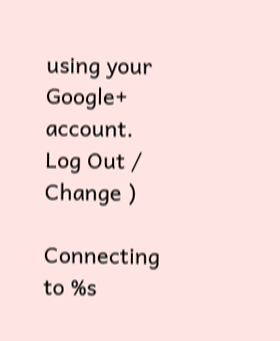using your Google+ account. Log Out / Change )

Connecting to %s